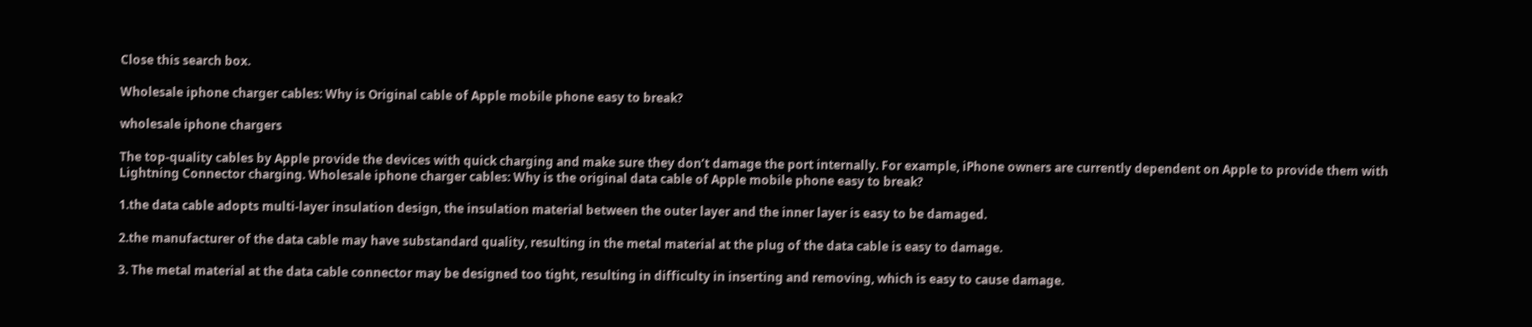Close this search box.

Wholesale iphone charger cables: Why is Original cable of Apple mobile phone easy to break?

wholesale iphone chargers

The top-quality cables by Apple provide the devices with quick charging and make sure they don’t damage the port internally. For example, iPhone owners are currently dependent on Apple to provide them with Lightning Connector charging. Wholesale iphone charger cables: Why is the original data cable of Apple mobile phone easy to break?

1.the data cable adopts multi-layer insulation design, the insulation material between the outer layer and the inner layer is easy to be damaged.

2.the manufacturer of the data cable may have substandard quality, resulting in the metal material at the plug of the data cable is easy to damage.

3. The metal material at the data cable connector may be designed too tight, resulting in difficulty in inserting and removing, which is easy to cause damage.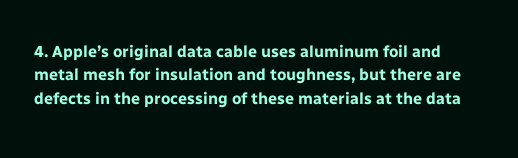4. Apple’s original data cable uses aluminum foil and metal mesh for insulation and toughness, but there are defects in the processing of these materials at the data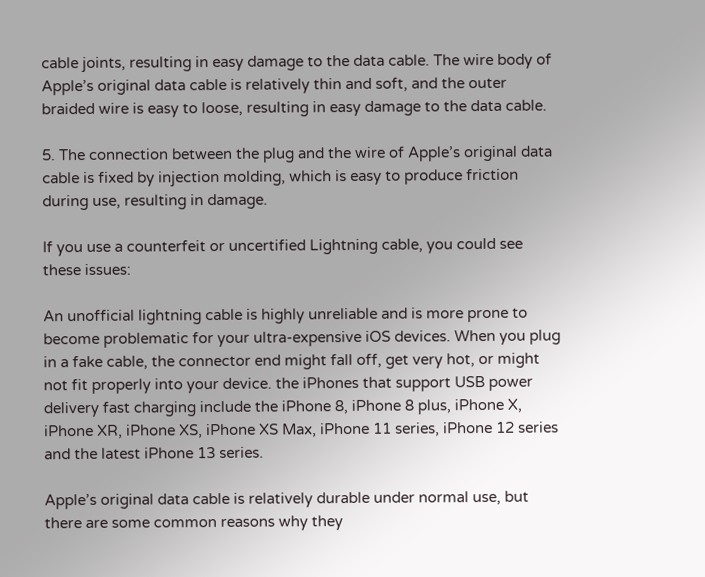cable joints, resulting in easy damage to the data cable. The wire body of Apple’s original data cable is relatively thin and soft, and the outer braided wire is easy to loose, resulting in easy damage to the data cable.

5. The connection between the plug and the wire of Apple’s original data cable is fixed by injection molding, which is easy to produce friction during use, resulting in damage.

If you use a counterfeit or uncertified Lightning cable, you could see these issues:

An unofficial lightning cable is highly unreliable and is more prone to become problematic for your ultra-expensive iOS devices. When you plug in a fake cable, the connector end might fall off, get very hot, or might not fit properly into your device. the iPhones that support USB power delivery fast charging include the iPhone 8, iPhone 8 plus, iPhone X, iPhone XR, iPhone XS, iPhone XS Max, iPhone 11 series, iPhone 12 series and the latest iPhone 13 series.

Apple’s original data cable is relatively durable under normal use, but there are some common reasons why they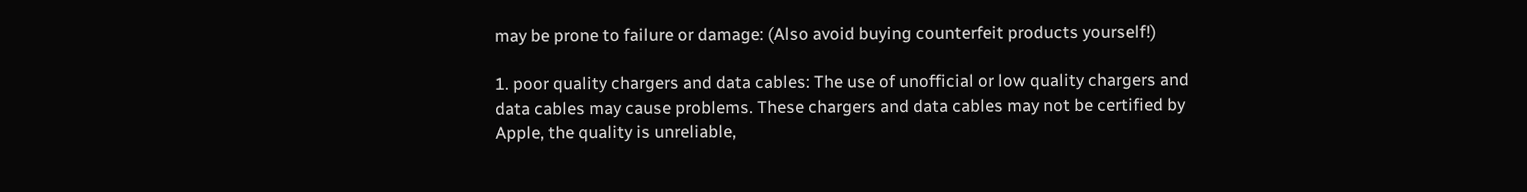may be prone to failure or damage: (Also avoid buying counterfeit products yourself!)

1. poor quality chargers and data cables: The use of unofficial or low quality chargers and data cables may cause problems. These chargers and data cables may not be certified by Apple, the quality is unreliable,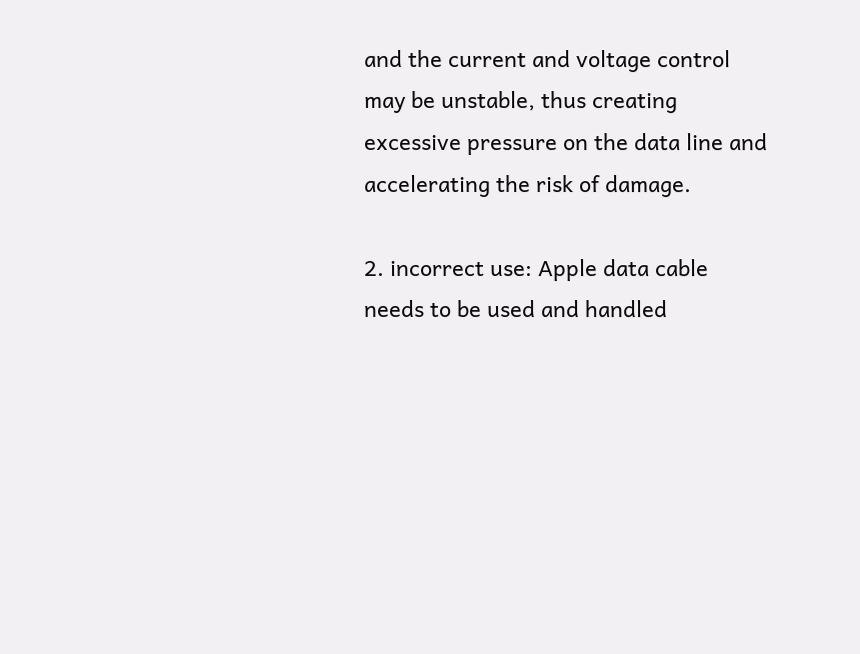and the current and voltage control may be unstable, thus creating excessive pressure on the data line and accelerating the risk of damage.

2. incorrect use: Apple data cable needs to be used and handled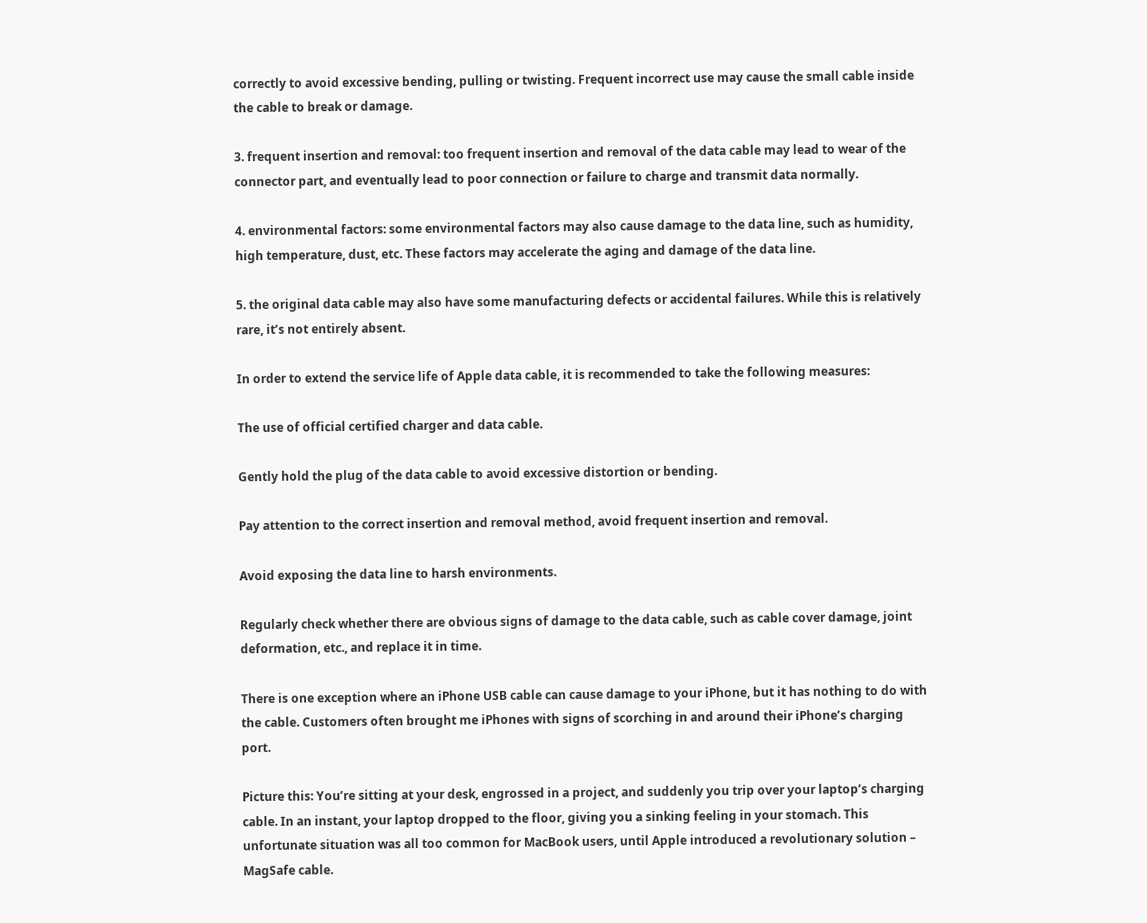correctly to avoid excessive bending, pulling or twisting. Frequent incorrect use may cause the small cable inside the cable to break or damage.

3. frequent insertion and removal: too frequent insertion and removal of the data cable may lead to wear of the connector part, and eventually lead to poor connection or failure to charge and transmit data normally.

4. environmental factors: some environmental factors may also cause damage to the data line, such as humidity, high temperature, dust, etc. These factors may accelerate the aging and damage of the data line.

5. the original data cable may also have some manufacturing defects or accidental failures. While this is relatively rare, it’s not entirely absent.

In order to extend the service life of Apple data cable, it is recommended to take the following measures:

The use of official certified charger and data cable.

Gently hold the plug of the data cable to avoid excessive distortion or bending.

Pay attention to the correct insertion and removal method, avoid frequent insertion and removal.

Avoid exposing the data line to harsh environments.

Regularly check whether there are obvious signs of damage to the data cable, such as cable cover damage, joint deformation, etc., and replace it in time.

There is one exception where an iPhone USB cable can cause damage to your iPhone, but it has nothing to do with the cable. Customers often brought me iPhones with signs of scorching in and around their iPhone’s charging port.

Picture this: You’re sitting at your desk, engrossed in a project, and suddenly you trip over your laptop’s charging cable. In an instant, your laptop dropped to the floor, giving you a sinking feeling in your stomach. This unfortunate situation was all too common for MacBook users, until Apple introduced a revolutionary solution – MagSafe cable.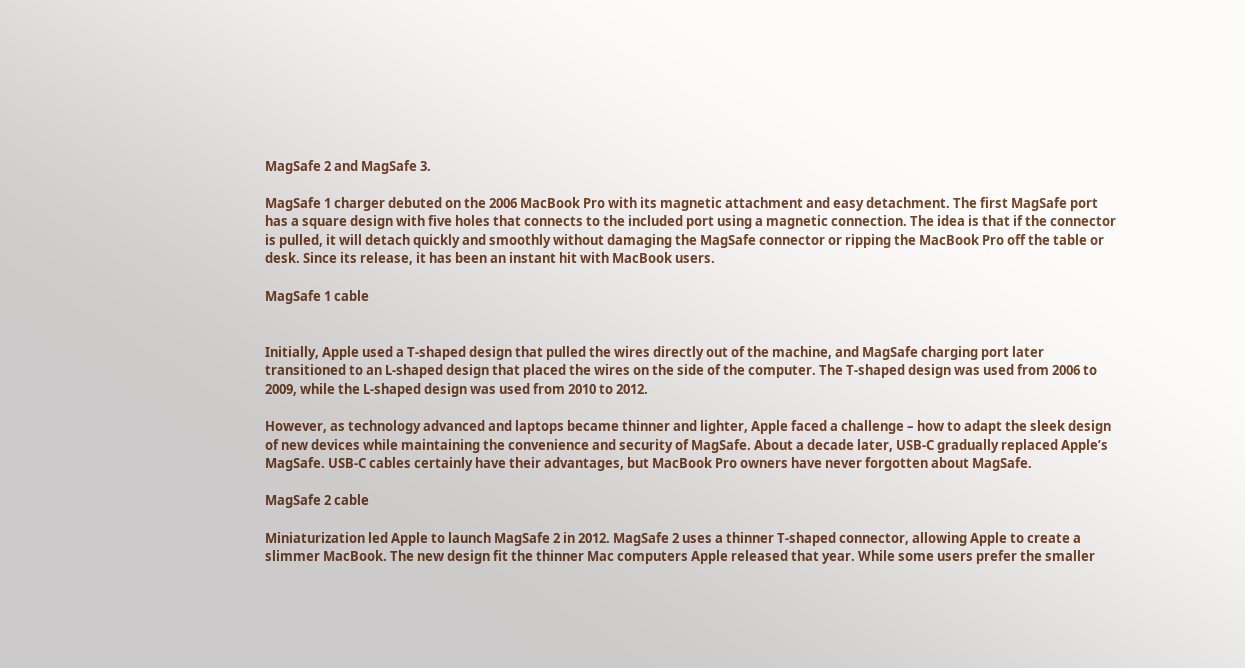MagSafe 2 and MagSafe 3.

MagSafe 1 charger debuted on the 2006 MacBook Pro with its magnetic attachment and easy detachment. The first MagSafe port has a square design with five holes that connects to the included port using a magnetic connection. The idea is that if the connector is pulled, it will detach quickly and smoothly without damaging the MagSafe connector or ripping the MacBook Pro off the table or desk. Since its release, it has been an instant hit with MacBook users.

MagSafe 1 cable


Initially, Apple used a T-shaped design that pulled the wires directly out of the machine, and MagSafe charging port later transitioned to an L-shaped design that placed the wires on the side of the computer. The T-shaped design was used from 2006 to 2009, while the L-shaped design was used from 2010 to 2012.

However, as technology advanced and laptops became thinner and lighter, Apple faced a challenge – how to adapt the sleek design of new devices while maintaining the convenience and security of MagSafe. About a decade later, USB-C gradually replaced Apple’s MagSafe. USB-C cables certainly have their advantages, but MacBook Pro owners have never forgotten about MagSafe.

MagSafe 2 cable

Miniaturization led Apple to launch MagSafe 2 in 2012. MagSafe 2 uses a thinner T-shaped connector, allowing Apple to create a slimmer MacBook. The new design fit the thinner Mac computers Apple released that year. While some users prefer the smaller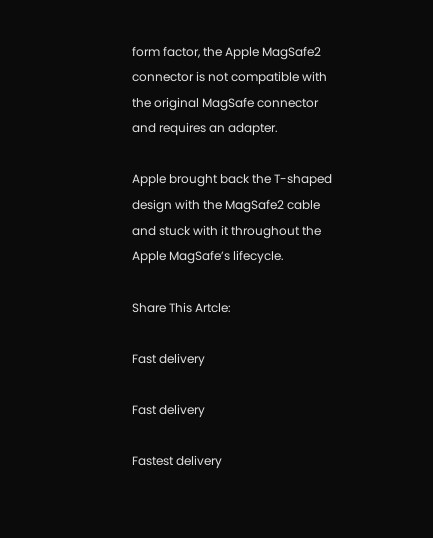form factor, the Apple MagSafe2 connector is not compatible with the original MagSafe connector and requires an adapter.

Apple brought back the T-shaped design with the MagSafe2 cable and stuck with it throughout the Apple MagSafe’s lifecycle.

Share This Artcle:

Fast delivery

Fast delivery

Fastest delivery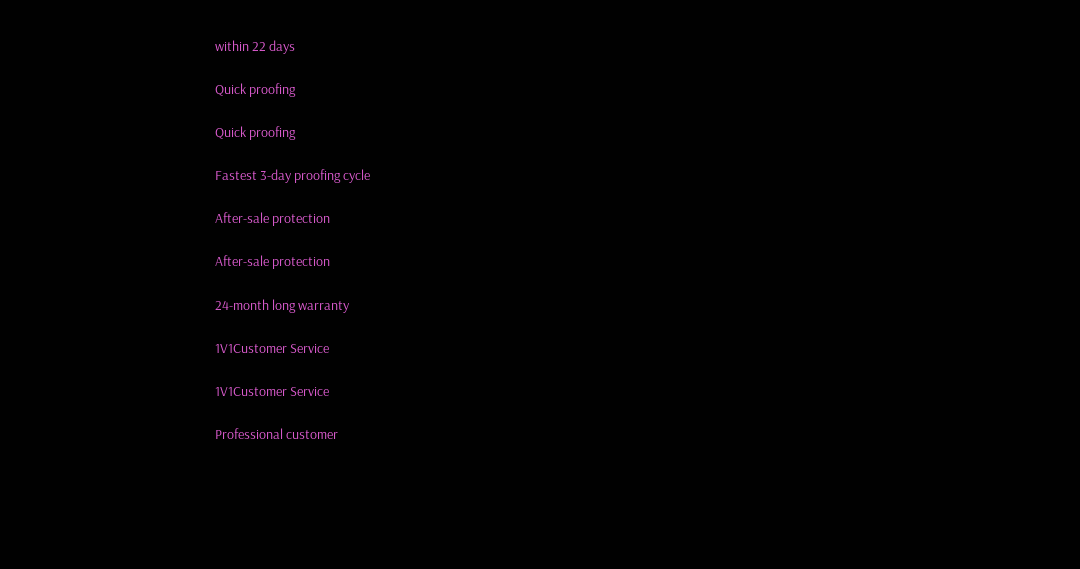within 22 days

Quick proofing

Quick proofing

Fastest 3-day proofing cycle

After-sale protection

After-sale protection

24-month long warranty

1V1Customer Service

1V1Customer Service

Professional customer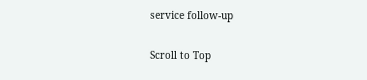service follow-up

Scroll to Top